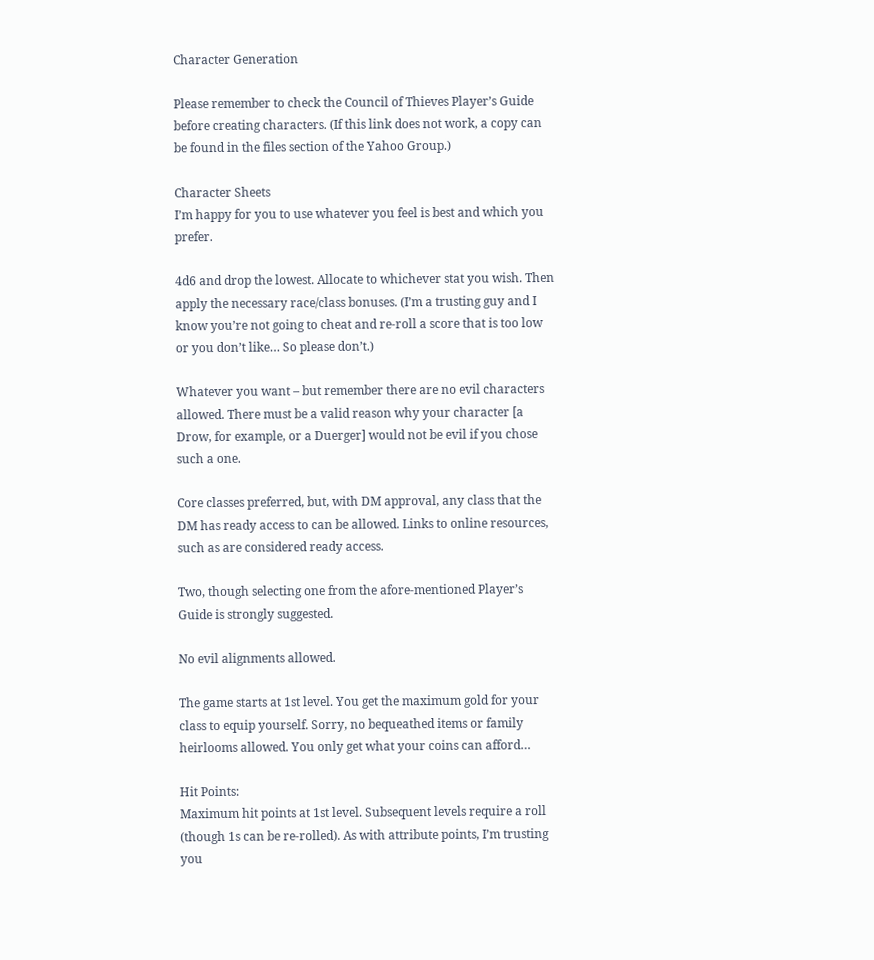Character Generation

Please remember to check the Council of Thieves Player’s Guide before creating characters. (If this link does not work, a copy can be found in the files section of the Yahoo Group.)

Character Sheets
I’m happy for you to use whatever you feel is best and which you prefer.

4d6 and drop the lowest. Allocate to whichever stat you wish. Then apply the necessary race/class bonuses. (I’m a trusting guy and I know you’re not going to cheat and re-roll a score that is too low or you don’t like… So please don’t.)

Whatever you want – but remember there are no evil characters allowed. There must be a valid reason why your character [a Drow, for example, or a Duerger] would not be evil if you chose such a one.

Core classes preferred, but, with DM approval, any class that the DM has ready access to can be allowed. Links to online resources, such as are considered ready access.

Two, though selecting one from the afore-mentioned Player’s Guide is strongly suggested.

No evil alignments allowed.

The game starts at 1st level. You get the maximum gold for your class to equip yourself. Sorry, no bequeathed items or family heirlooms allowed. You only get what your coins can afford…

Hit Points:
Maximum hit points at 1st level. Subsequent levels require a roll (though 1s can be re-rolled). As with attribute points, I’m trusting you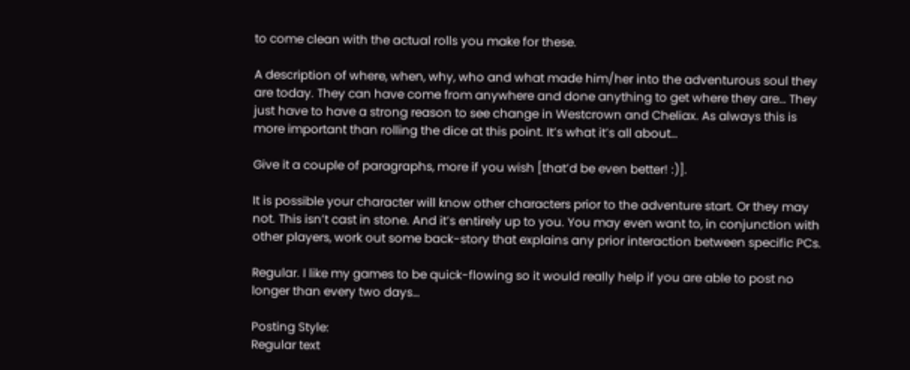to come clean with the actual rolls you make for these.

A description of where, when, why, who and what made him/her into the adventurous soul they are today. They can have come from anywhere and done anything to get where they are… They just have to have a strong reason to see change in Westcrown and Cheliax. As always this is more important than rolling the dice at this point. It’s what it’s all about…

Give it a couple of paragraphs, more if you wish [that’d be even better! :)].

It is possible your character will know other characters prior to the adventure start. Or they may not. This isn’t cast in stone. And it’s entirely up to you. You may even want to, in conjunction with other players, work out some back-story that explains any prior interaction between specific PCs.

Regular. I like my games to be quick-flowing so it would really help if you are able to post no longer than every two days…

Posting Style:
Regular text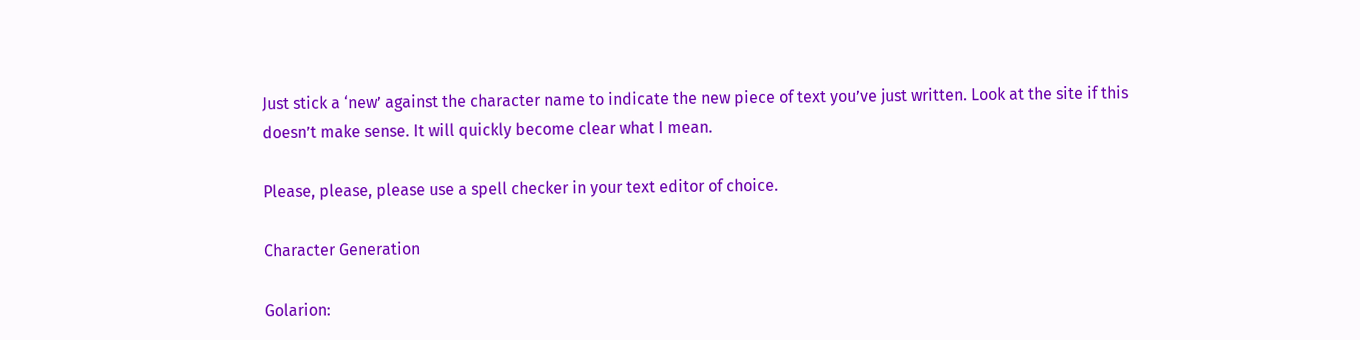Just stick a ‘new’ against the character name to indicate the new piece of text you’ve just written. Look at the site if this doesn’t make sense. It will quickly become clear what I mean.

Please, please, please use a spell checker in your text editor of choice.

Character Generation

Golarion: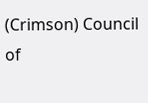(Crimson) Council of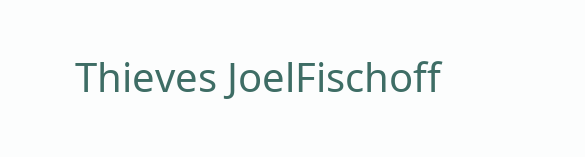Thieves JoelFischoff